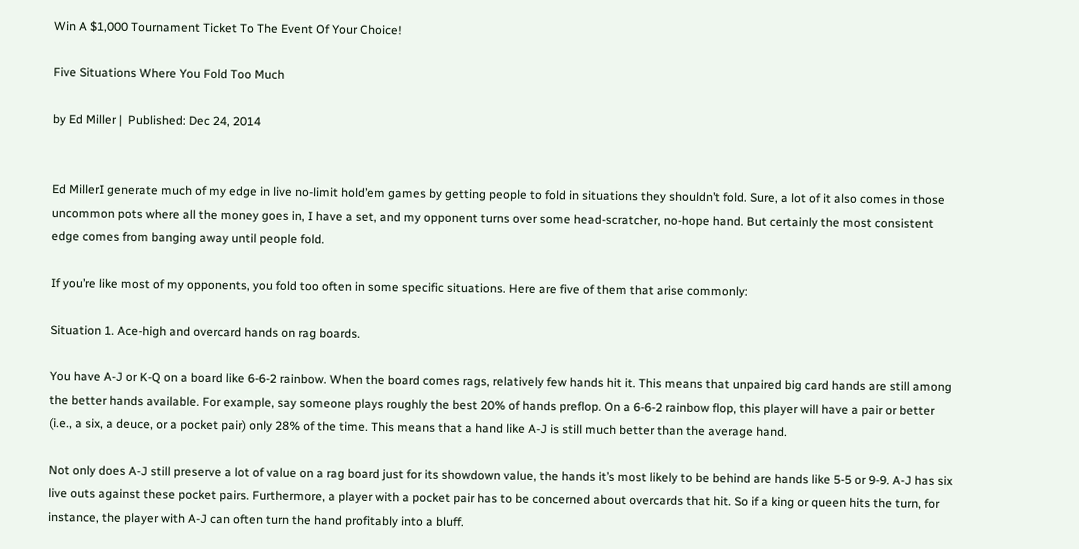Win A $1,000 Tournament Ticket To The Event Of Your Choice!

Five Situations Where You Fold Too Much

by Ed Miller |  Published: Dec 24, 2014


Ed MillerI generate much of my edge in live no-limit hold’em games by getting people to fold in situations they shouldn’t fold. Sure, a lot of it also comes in those uncommon pots where all the money goes in, I have a set, and my opponent turns over some head-scratcher, no-hope hand. But certainly the most consistent edge comes from banging away until people fold.

If you’re like most of my opponents, you fold too often in some specific situations. Here are five of them that arise commonly:

Situation 1. Ace-high and overcard hands on rag boards.

You have A-J or K-Q on a board like 6-6-2 rainbow. When the board comes rags, relatively few hands hit it. This means that unpaired big card hands are still among the better hands available. For example, say someone plays roughly the best 20% of hands preflop. On a 6-6-2 rainbow flop, this player will have a pair or better (i.e., a six, a deuce, or a pocket pair) only 28% of the time. This means that a hand like A-J is still much better than the average hand.

Not only does A-J still preserve a lot of value on a rag board just for its showdown value, the hands it’s most likely to be behind are hands like 5-5 or 9-9. A-J has six live outs against these pocket pairs. Furthermore, a player with a pocket pair has to be concerned about overcards that hit. So if a king or queen hits the turn, for instance, the player with A-J can often turn the hand profitably into a bluff.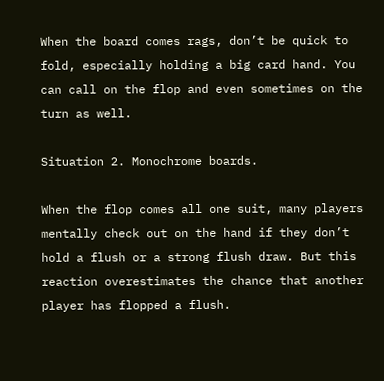When the board comes rags, don’t be quick to fold, especially holding a big card hand. You can call on the flop and even sometimes on the turn as well.

Situation 2. Monochrome boards.

When the flop comes all one suit, many players mentally check out on the hand if they don’t hold a flush or a strong flush draw. But this reaction overestimates the chance that another player has flopped a flush.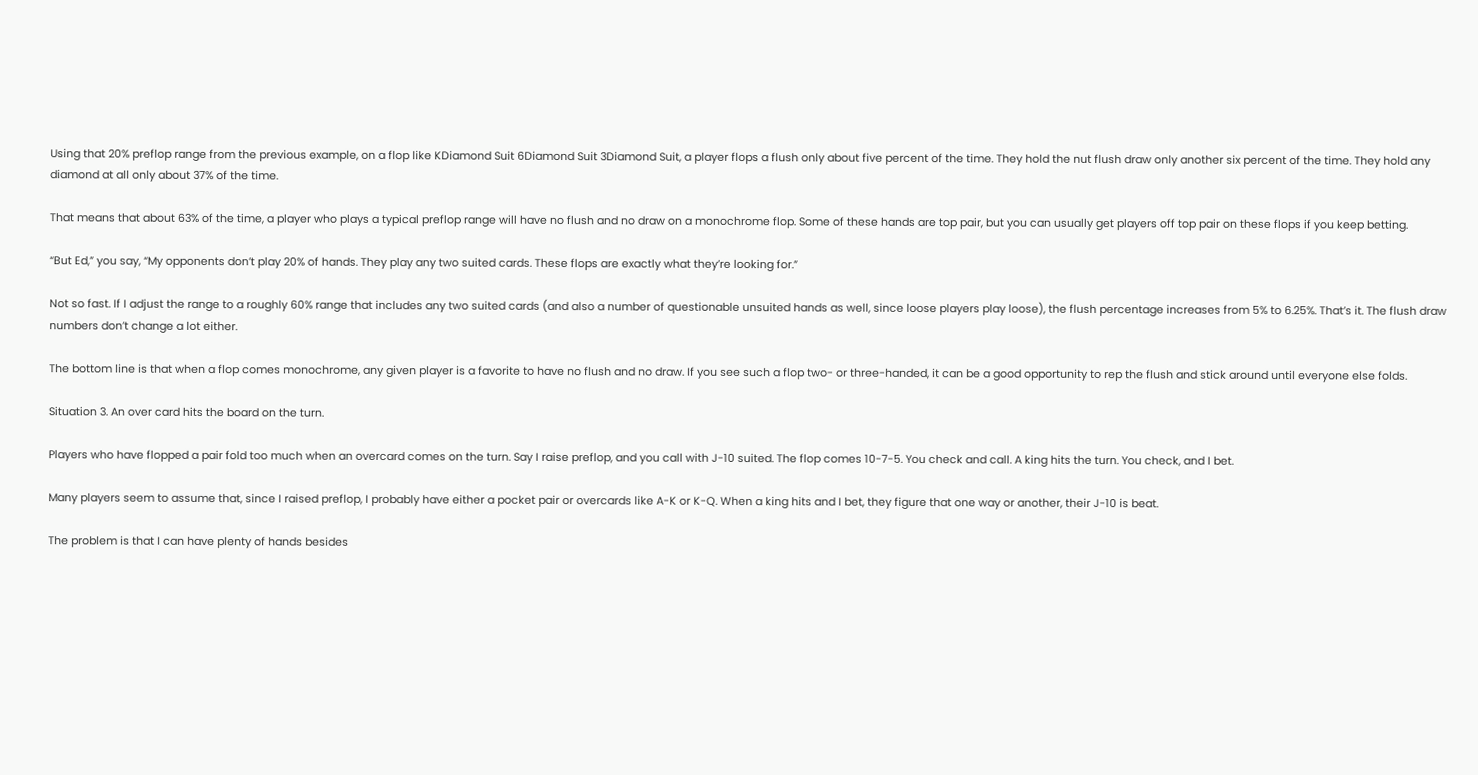Using that 20% preflop range from the previous example, on a flop like KDiamond Suit 6Diamond Suit 3Diamond Suit, a player flops a flush only about five percent of the time. They hold the nut flush draw only another six percent of the time. They hold any diamond at all only about 37% of the time.

That means that about 63% of the time, a player who plays a typical preflop range will have no flush and no draw on a monochrome flop. Some of these hands are top pair, but you can usually get players off top pair on these flops if you keep betting.

“But Ed,” you say, “My opponents don’t play 20% of hands. They play any two suited cards. These flops are exactly what they’re looking for.”

Not so fast. If I adjust the range to a roughly 60% range that includes any two suited cards (and also a number of questionable unsuited hands as well, since loose players play loose), the flush percentage increases from 5% to 6.25%. That’s it. The flush draw numbers don’t change a lot either.

The bottom line is that when a flop comes monochrome, any given player is a favorite to have no flush and no draw. If you see such a flop two- or three-handed, it can be a good opportunity to rep the flush and stick around until everyone else folds.

Situation 3. An over card hits the board on the turn.

Players who have flopped a pair fold too much when an overcard comes on the turn. Say I raise preflop, and you call with J-10 suited. The flop comes 10-7-5. You check and call. A king hits the turn. You check, and I bet.

Many players seem to assume that, since I raised preflop, I probably have either a pocket pair or overcards like A-K or K-Q. When a king hits and I bet, they figure that one way or another, their J-10 is beat.

The problem is that I can have plenty of hands besides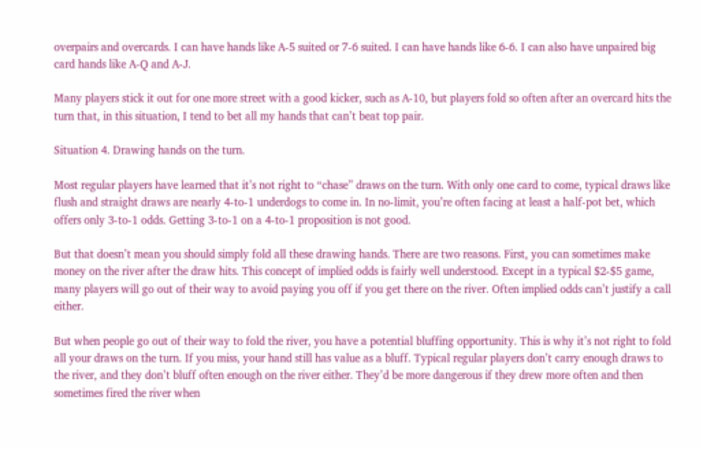overpairs and overcards. I can have hands like A-5 suited or 7-6 suited. I can have hands like 6-6. I can also have unpaired big card hands like A-Q and A-J.

Many players stick it out for one more street with a good kicker, such as A-10, but players fold so often after an overcard hits the turn that, in this situation, I tend to bet all my hands that can’t beat top pair.

Situation 4. Drawing hands on the turn.

Most regular players have learned that it’s not right to “chase” draws on the turn. With only one card to come, typical draws like flush and straight draws are nearly 4-to-1 underdogs to come in. In no-limit, you’re often facing at least a half-pot bet, which offers only 3-to-1 odds. Getting 3-to-1 on a 4-to-1 proposition is not good.

But that doesn’t mean you should simply fold all these drawing hands. There are two reasons. First, you can sometimes make money on the river after the draw hits. This concept of implied odds is fairly well understood. Except in a typical $2-$5 game, many players will go out of their way to avoid paying you off if you get there on the river. Often implied odds can’t justify a call either.

But when people go out of their way to fold the river, you have a potential bluffing opportunity. This is why it’s not right to fold all your draws on the turn. If you miss, your hand still has value as a bluff. Typical regular players don’t carry enough draws to the river, and they don’t bluff often enough on the river either. They’d be more dangerous if they drew more often and then sometimes fired the river when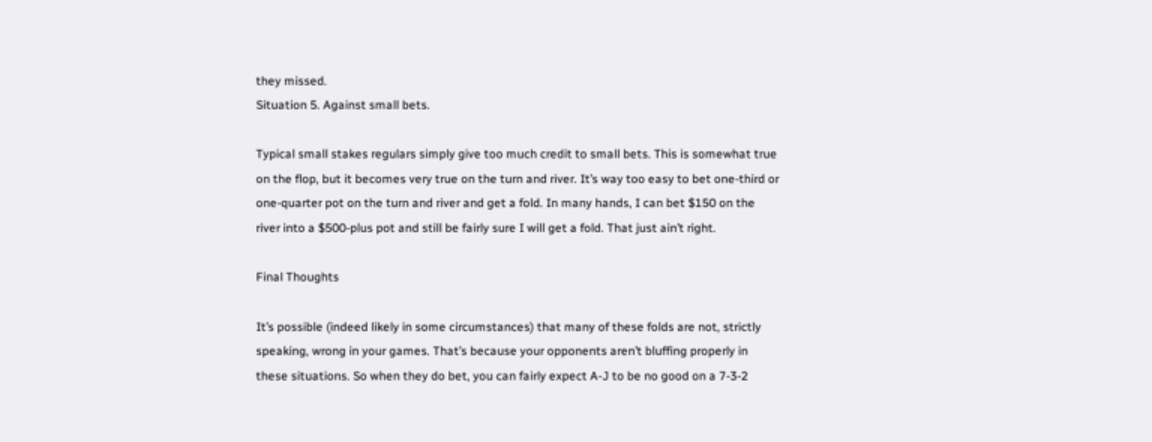they missed.
Situation 5. Against small bets.

Typical small stakes regulars simply give too much credit to small bets. This is somewhat true on the flop, but it becomes very true on the turn and river. It’s way too easy to bet one-third or one-quarter pot on the turn and river and get a fold. In many hands, I can bet $150 on the river into a $500-plus pot and still be fairly sure I will get a fold. That just ain’t right.

Final Thoughts

It’s possible (indeed likely in some circumstances) that many of these folds are not, strictly speaking, wrong in your games. That’s because your opponents aren’t bluffing properly in these situations. So when they do bet, you can fairly expect A-J to be no good on a 7-3-2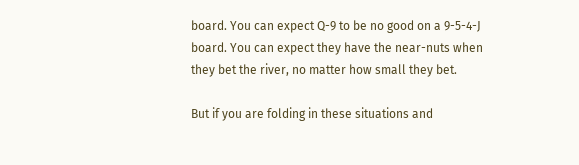board. You can expect Q-9 to be no good on a 9-5-4-J board. You can expect they have the near-nuts when they bet the river, no matter how small they bet.

But if you are folding in these situations and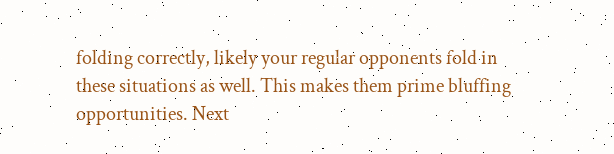folding correctly, likely your regular opponents fold in these situations as well. This makes them prime bluffing opportunities. Next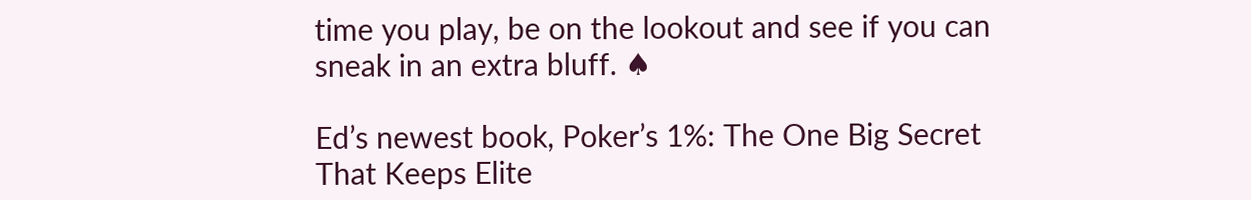time you play, be on the lookout and see if you can sneak in an extra bluff. ♠

Ed’s newest book, Poker’s 1%: The One Big Secret That Keeps Elite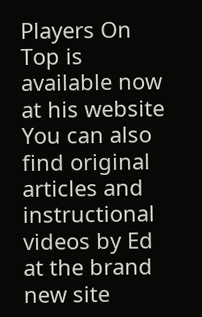Players On Top is available now at his website You can also find original articles and instructional videos by Ed at the brand new site